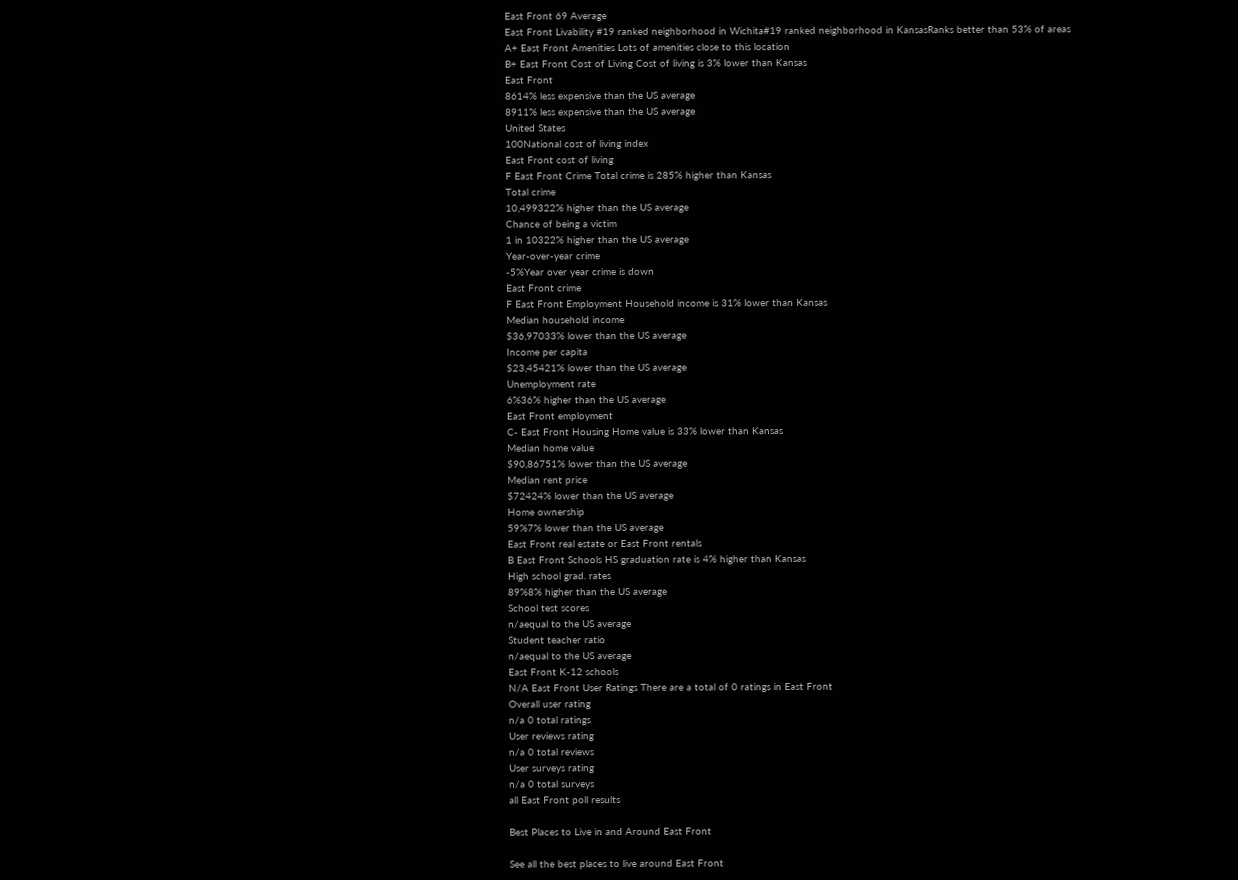East Front 69 Average
East Front Livability #19 ranked neighborhood in Wichita#19 ranked neighborhood in KansasRanks better than 53% of areas
A+ East Front Amenities Lots of amenities close to this location
B+ East Front Cost of Living Cost of living is 3% lower than Kansas
East Front
8614% less expensive than the US average
8911% less expensive than the US average
United States
100National cost of living index
East Front cost of living
F East Front Crime Total crime is 285% higher than Kansas
Total crime
10,499322% higher than the US average
Chance of being a victim
1 in 10322% higher than the US average
Year-over-year crime
-5%Year over year crime is down
East Front crime
F East Front Employment Household income is 31% lower than Kansas
Median household income
$36,97033% lower than the US average
Income per capita
$23,45421% lower than the US average
Unemployment rate
6%36% higher than the US average
East Front employment
C- East Front Housing Home value is 33% lower than Kansas
Median home value
$90,86751% lower than the US average
Median rent price
$72424% lower than the US average
Home ownership
59%7% lower than the US average
East Front real estate or East Front rentals
B East Front Schools HS graduation rate is 4% higher than Kansas
High school grad. rates
89%8% higher than the US average
School test scores
n/aequal to the US average
Student teacher ratio
n/aequal to the US average
East Front K-12 schools
N/A East Front User Ratings There are a total of 0 ratings in East Front
Overall user rating
n/a 0 total ratings
User reviews rating
n/a 0 total reviews
User surveys rating
n/a 0 total surveys
all East Front poll results

Best Places to Live in and Around East Front

See all the best places to live around East Front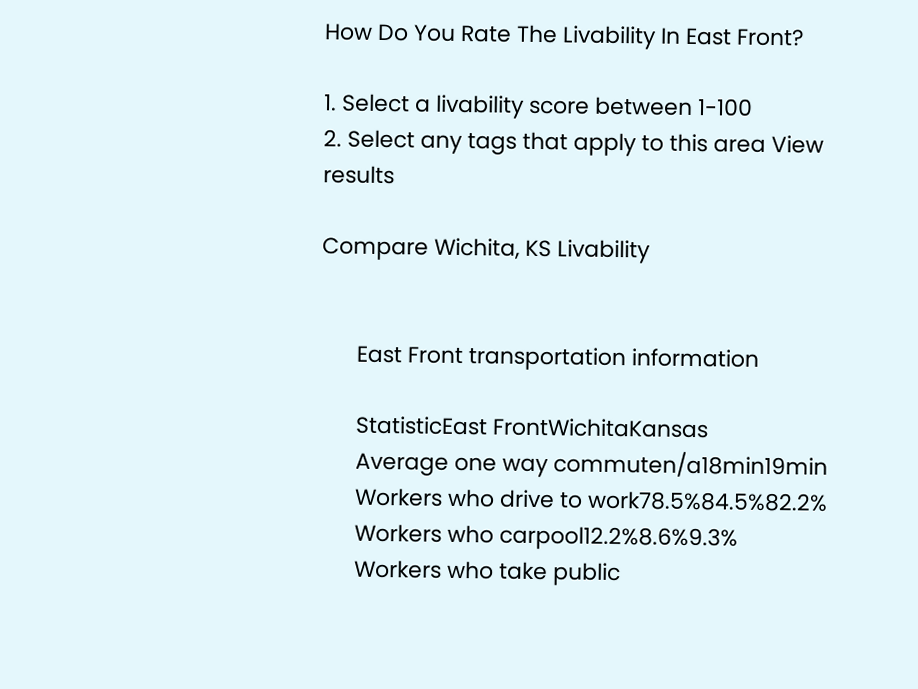How Do You Rate The Livability In East Front?

1. Select a livability score between 1-100
2. Select any tags that apply to this area View results

Compare Wichita, KS Livability


      East Front transportation information

      StatisticEast FrontWichitaKansas
      Average one way commuten/a18min19min
      Workers who drive to work78.5%84.5%82.2%
      Workers who carpool12.2%8.6%9.3%
      Workers who take public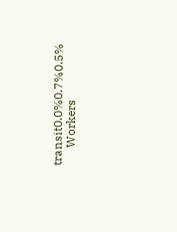transit0.0%0.7%0.5%
      Workers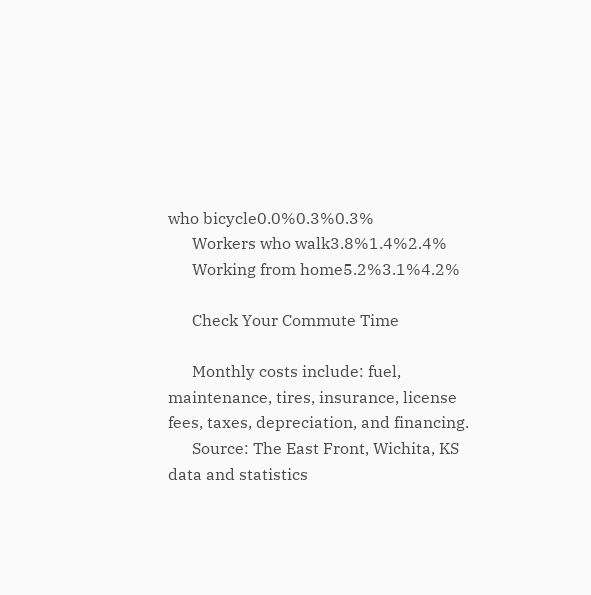who bicycle0.0%0.3%0.3%
      Workers who walk3.8%1.4%2.4%
      Working from home5.2%3.1%4.2%

      Check Your Commute Time

      Monthly costs include: fuel, maintenance, tires, insurance, license fees, taxes, depreciation, and financing.
      Source: The East Front, Wichita, KS data and statistics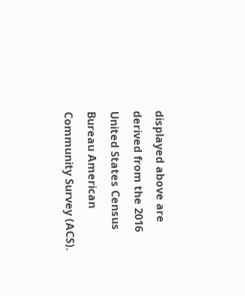displayed above are derived from the 2016 United States Census Bureau American Community Survey (ACS).